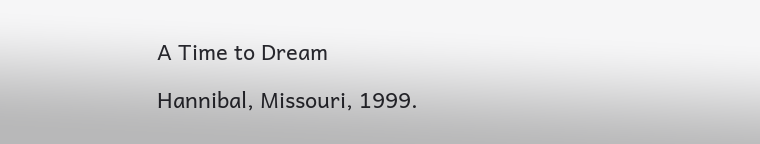A Time to Dream

Hannibal, Missouri, 1999.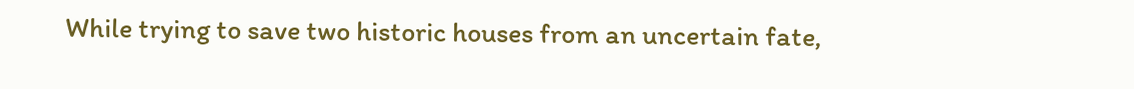While trying to save two historic houses from an uncertain fate,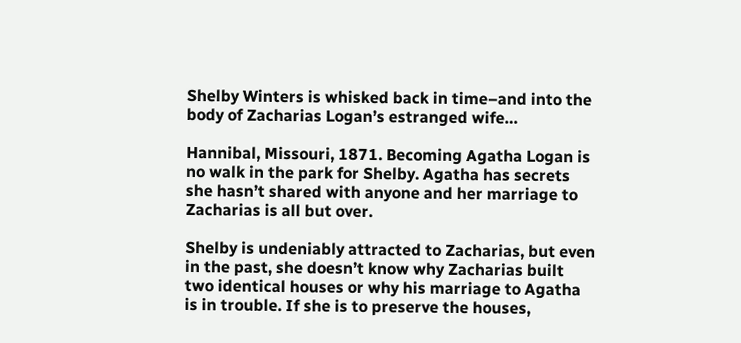Shelby Winters is whisked back in time–and into the body of Zacharias Logan’s estranged wife…

Hannibal, Missouri, 1871. Becoming Agatha Logan is no walk in the park for Shelby. Agatha has secrets she hasn’t shared with anyone and her marriage to Zacharias is all but over.

Shelby is undeniably attracted to Zacharias, but even in the past, she doesn’t know why Zacharias built two identical houses or why his marriage to Agatha is in trouble. If she is to preserve the houses,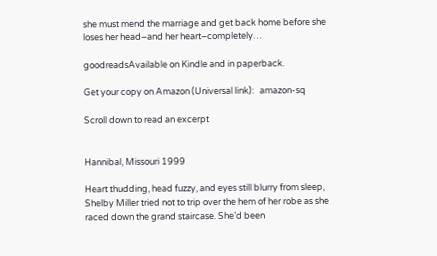she must mend the marriage and get back home before she loses her head–and her heart–completely…

goodreadsAvailable on Kindle and in paperback.

Get your copy on Amazon (Universal link):   amazon-sq

Scroll down to read an excerpt


Hannibal, Missouri 1999

Heart thudding, head fuzzy, and eyes still blurry from sleep, Shelby Miller tried not to trip over the hem of her robe as she raced down the grand staircase. She’d been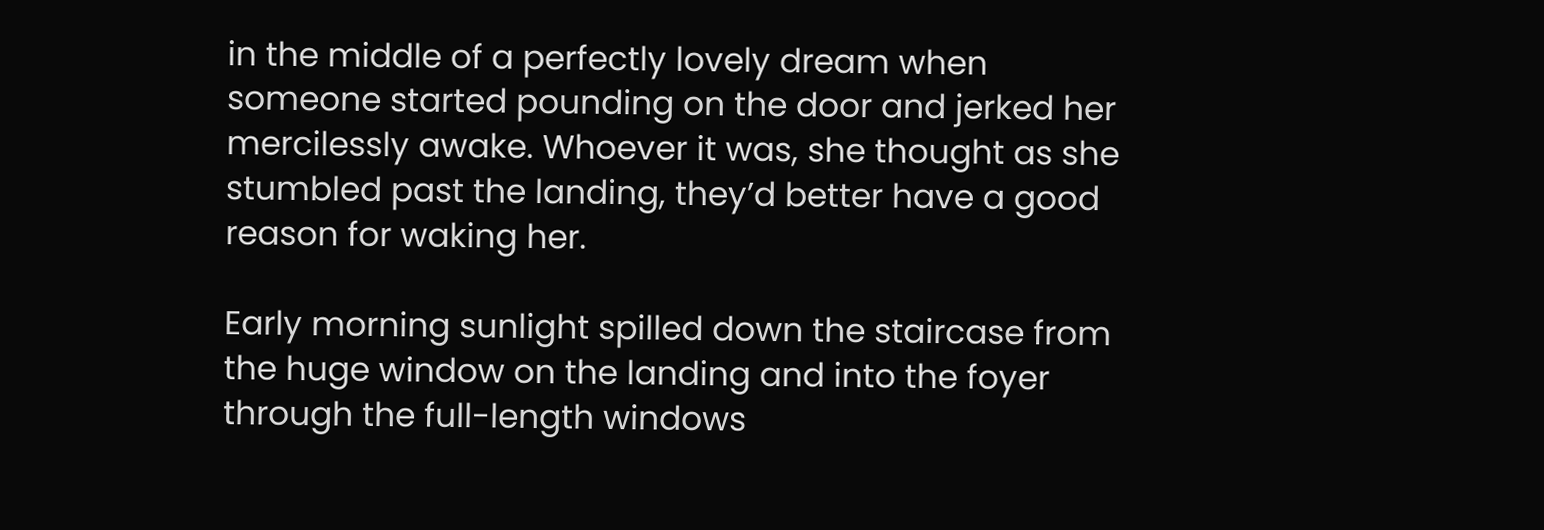in the middle of a perfectly lovely dream when someone started pounding on the door and jerked her mercilessly awake. Whoever it was, she thought as she stumbled past the landing, they’d better have a good reason for waking her.

Early morning sunlight spilled down the staircase from the huge window on the landing and into the foyer through the full-length windows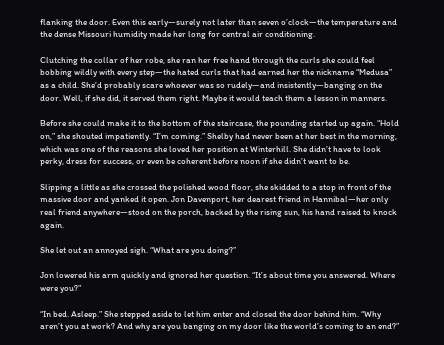flanking the door. Even this early—surely not later than seven o’clock—the temperature and the dense Missouri humidity made her long for central air conditioning.

Clutching the collar of her robe, she ran her free hand through the curls she could feel bobbing wildly with every step—the hated curls that had earned her the nickname “Medusa” as a child. She’d probably scare whoever was so rudely—and insistently—banging on the door. Well, if she did, it served them right. Maybe it would teach them a lesson in manners.

Before she could make it to the bottom of the staircase, the pounding started up again. “Hold on,” she shouted impatiently. “I’m coming.” Shelby had never been at her best in the morning, which was one of the reasons she loved her position at Winterhill. She didn’t have to look perky, dress for success, or even be coherent before noon if she didn’t want to be.

Slipping a little as she crossed the polished wood floor, she skidded to a stop in front of the massive door and yanked it open. Jon Davenport, her dearest friend in Hannibal—her only real friend anywhere—stood on the porch, backed by the rising sun, his hand raised to knock again.

She let out an annoyed sigh. “What are you doing?”

Jon lowered his arm quickly and ignored her question. “It’s about time you answered. Where were you?”

“In bed. Asleep.” She stepped aside to let him enter and closed the door behind him. “Why aren’t you at work? And why are you banging on my door like the world’s coming to an end?”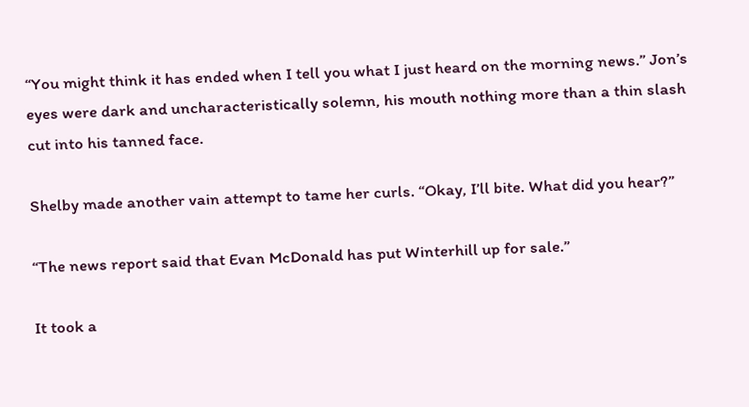“You might think it has ended when I tell you what I just heard on the morning news.” Jon’s eyes were dark and uncharacteristically solemn, his mouth nothing more than a thin slash cut into his tanned face.

Shelby made another vain attempt to tame her curls. “Okay, I’ll bite. What did you hear?”

“The news report said that Evan McDonald has put Winterhill up for sale.”

It took a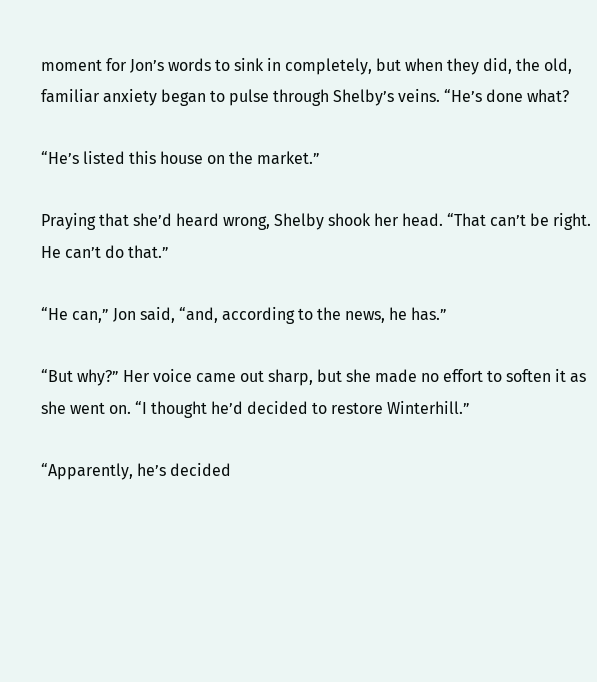moment for Jon’s words to sink in completely, but when they did, the old, familiar anxiety began to pulse through Shelby’s veins. “He’s done what?

“He’s listed this house on the market.”

Praying that she’d heard wrong, Shelby shook her head. “That can’t be right. He can’t do that.”

“He can,” Jon said, “and, according to the news, he has.”

“But why?” Her voice came out sharp, but she made no effort to soften it as she went on. “I thought he’d decided to restore Winterhill.”

“Apparently, he’s decided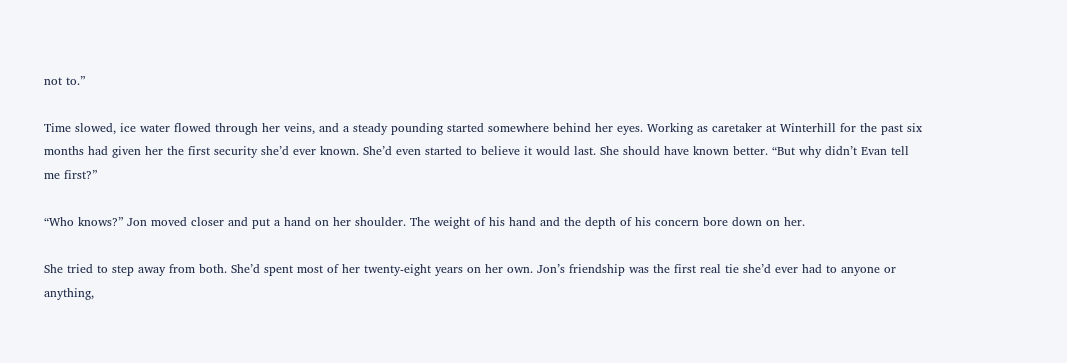not to.”

Time slowed, ice water flowed through her veins, and a steady pounding started somewhere behind her eyes. Working as caretaker at Winterhill for the past six months had given her the first security she’d ever known. She’d even started to believe it would last. She should have known better. “But why didn’t Evan tell me first?”

“Who knows?” Jon moved closer and put a hand on her shoulder. The weight of his hand and the depth of his concern bore down on her.

She tried to step away from both. She’d spent most of her twenty-eight years on her own. Jon’s friendship was the first real tie she’d ever had to anyone or anything,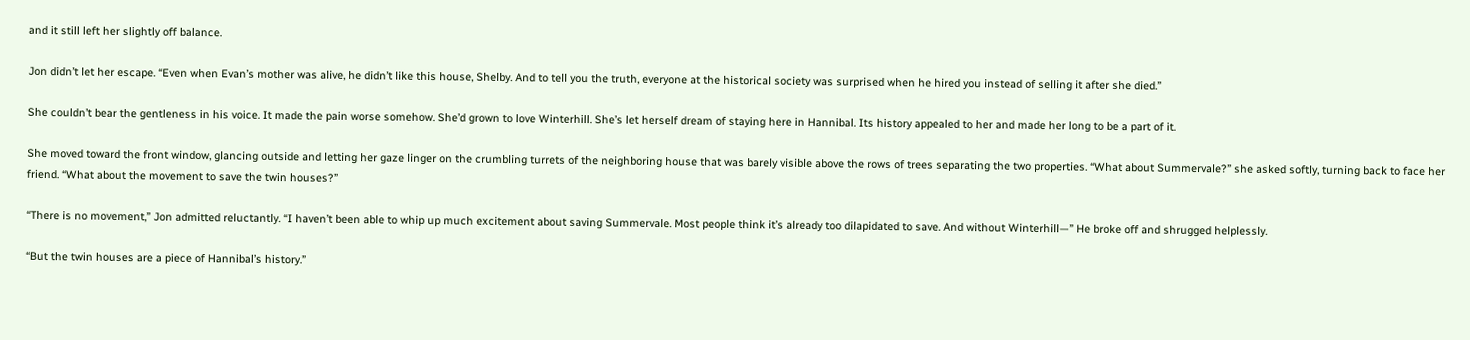and it still left her slightly off balance.

Jon didn’t let her escape. “Even when Evan’s mother was alive, he didn’t like this house, Shelby. And to tell you the truth, everyone at the historical society was surprised when he hired you instead of selling it after she died.”

She couldn’t bear the gentleness in his voice. It made the pain worse somehow. She’d grown to love Winterhill. She’s let herself dream of staying here in Hannibal. Its history appealed to her and made her long to be a part of it.

She moved toward the front window, glancing outside and letting her gaze linger on the crumbling turrets of the neighboring house that was barely visible above the rows of trees separating the two properties. “What about Summervale?” she asked softly, turning back to face her friend. “What about the movement to save the twin houses?”

“There is no movement,” Jon admitted reluctantly. “I haven’t been able to whip up much excitement about saving Summervale. Most people think it’s already too dilapidated to save. And without Winterhill—” He broke off and shrugged helplessly.

“But the twin houses are a piece of Hannibal’s history.”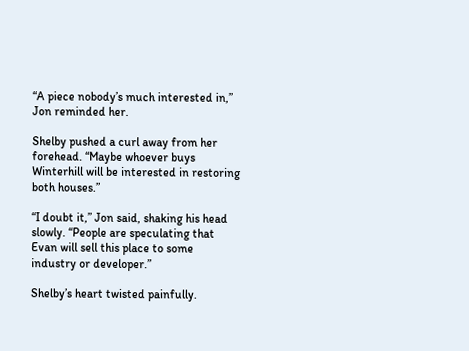“A piece nobody’s much interested in,” Jon reminded her.

Shelby pushed a curl away from her forehead. “Maybe whoever buys Winterhill will be interested in restoring both houses.”

“I doubt it,” Jon said, shaking his head slowly. “People are speculating that Evan will sell this place to some industry or developer.”

Shelby’s heart twisted painfully.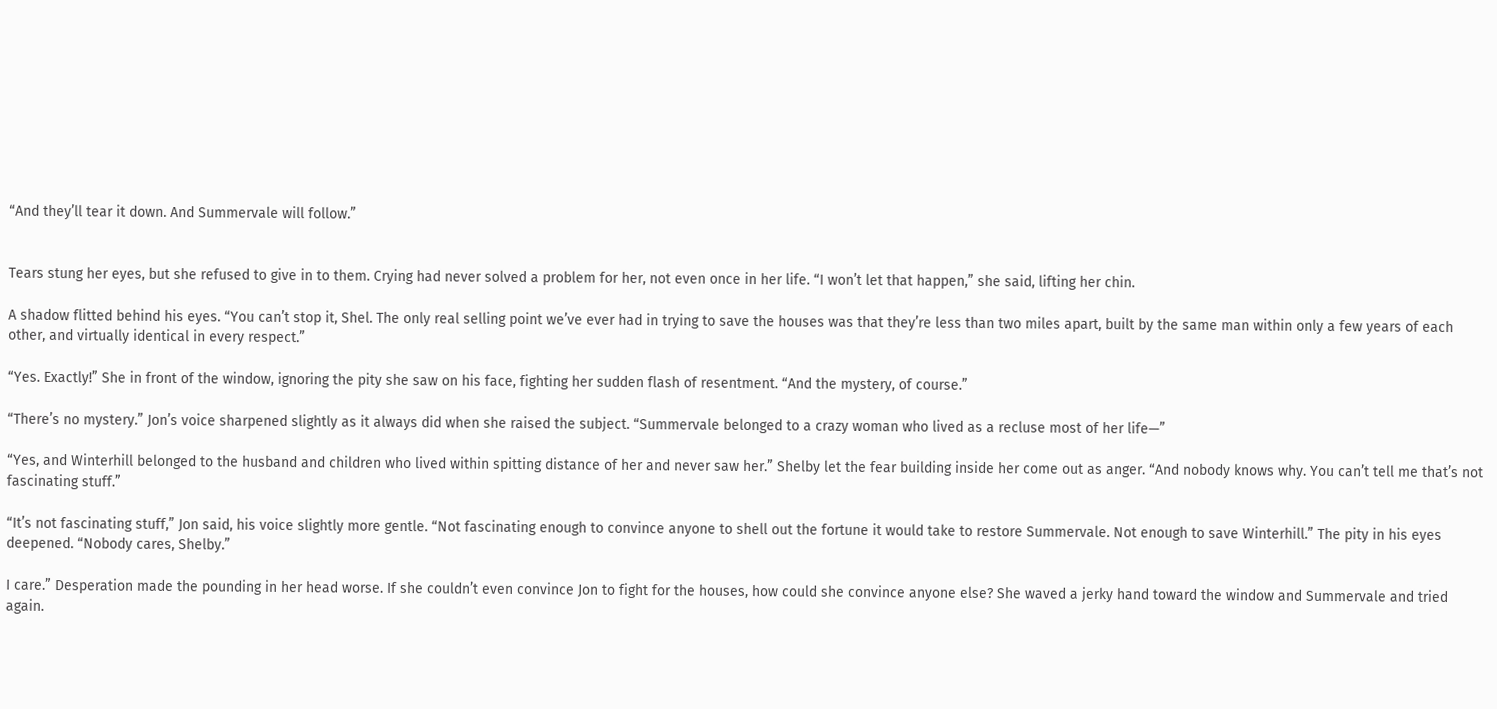“And they’ll tear it down. And Summervale will follow.”


Tears stung her eyes, but she refused to give in to them. Crying had never solved a problem for her, not even once in her life. “I won’t let that happen,” she said, lifting her chin.

A shadow flitted behind his eyes. “You can’t stop it, Shel. The only real selling point we’ve ever had in trying to save the houses was that they’re less than two miles apart, built by the same man within only a few years of each other, and virtually identical in every respect.”

“Yes. Exactly!” She in front of the window, ignoring the pity she saw on his face, fighting her sudden flash of resentment. “And the mystery, of course.”

“There’s no mystery.” Jon’s voice sharpened slightly as it always did when she raised the subject. “Summervale belonged to a crazy woman who lived as a recluse most of her life—”

“Yes, and Winterhill belonged to the husband and children who lived within spitting distance of her and never saw her.” Shelby let the fear building inside her come out as anger. “And nobody knows why. You can’t tell me that’s not fascinating stuff.”

“It’s not fascinating stuff,” Jon said, his voice slightly more gentle. “Not fascinating enough to convince anyone to shell out the fortune it would take to restore Summervale. Not enough to save Winterhill.” The pity in his eyes deepened. “Nobody cares, Shelby.”

I care.” Desperation made the pounding in her head worse. If she couldn’t even convince Jon to fight for the houses, how could she convince anyone else? She waved a jerky hand toward the window and Summervale and tried again.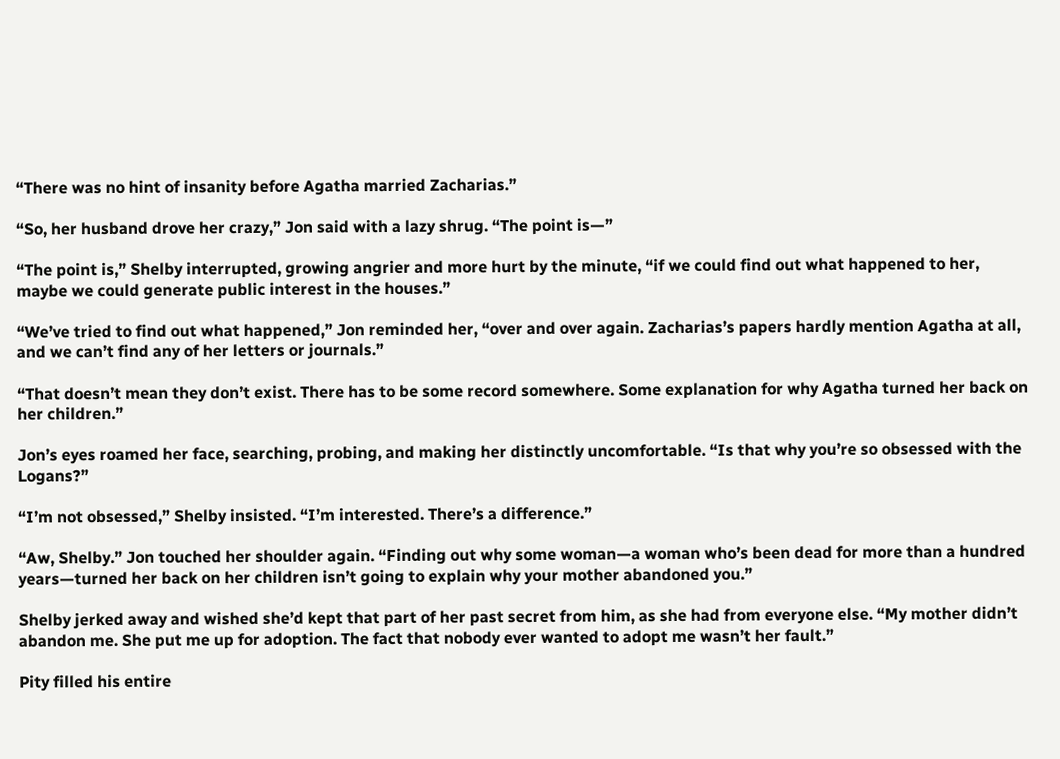“There was no hint of insanity before Agatha married Zacharias.”

“So, her husband drove her crazy,” Jon said with a lazy shrug. “The point is—”

“The point is,” Shelby interrupted, growing angrier and more hurt by the minute, “if we could find out what happened to her, maybe we could generate public interest in the houses.”

“We’ve tried to find out what happened,” Jon reminded her, “over and over again. Zacharias’s papers hardly mention Agatha at all, and we can’t find any of her letters or journals.”

“That doesn’t mean they don’t exist. There has to be some record somewhere. Some explanation for why Agatha turned her back on her children.”

Jon’s eyes roamed her face, searching, probing, and making her distinctly uncomfortable. “Is that why you’re so obsessed with the Logans?”

“I’m not obsessed,” Shelby insisted. “I’m interested. There’s a difference.”

“Aw, Shelby.” Jon touched her shoulder again. “Finding out why some woman—a woman who’s been dead for more than a hundred years—turned her back on her children isn’t going to explain why your mother abandoned you.”

Shelby jerked away and wished she’d kept that part of her past secret from him, as she had from everyone else. “My mother didn’t abandon me. She put me up for adoption. The fact that nobody ever wanted to adopt me wasn’t her fault.”

Pity filled his entire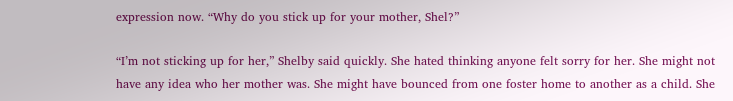expression now. “Why do you stick up for your mother, Shel?”

“I’m not sticking up for her,” Shelby said quickly. She hated thinking anyone felt sorry for her. She might not have any idea who her mother was. She might have bounced from one foster home to another as a child. She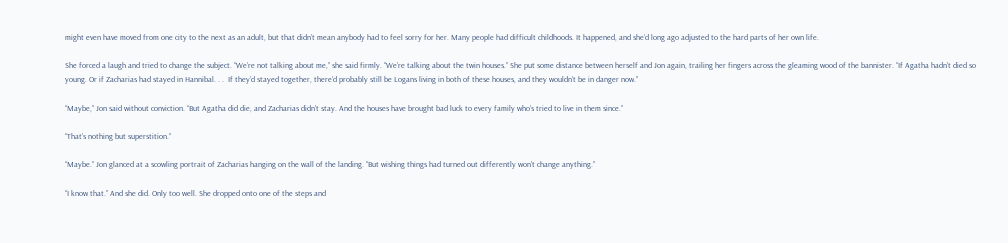might even have moved from one city to the next as an adult, but that didn’t mean anybody had to feel sorry for her. Many people had difficult childhoods. It happened, and she’d long ago adjusted to the hard parts of her own life.

She forced a laugh and tried to change the subject. “We’re not talking about me,” she said firmly. “We’re talking about the twin houses.” She put some distance between herself and Jon again, trailing her fingers across the gleaming wood of the bannister. “If Agatha hadn’t died so young. Or if Zacharias had stayed in Hannibal. . .  If they’d stayed together, there’d probably still be Logans living in both of these houses, and they wouldn’t be in danger now.”

“Maybe,” Jon said without conviction. “But Agatha did die, and Zacharias didn’t stay. And the houses have brought bad luck to every family who’s tried to live in them since.”

“That’s nothing but superstition.”

“Maybe.” Jon glanced at a scowling portrait of Zacharias hanging on the wall of the landing. “But wishing things had turned out differently won’t change anything.”

“I know that.” And she did. Only too well. She dropped onto one of the steps and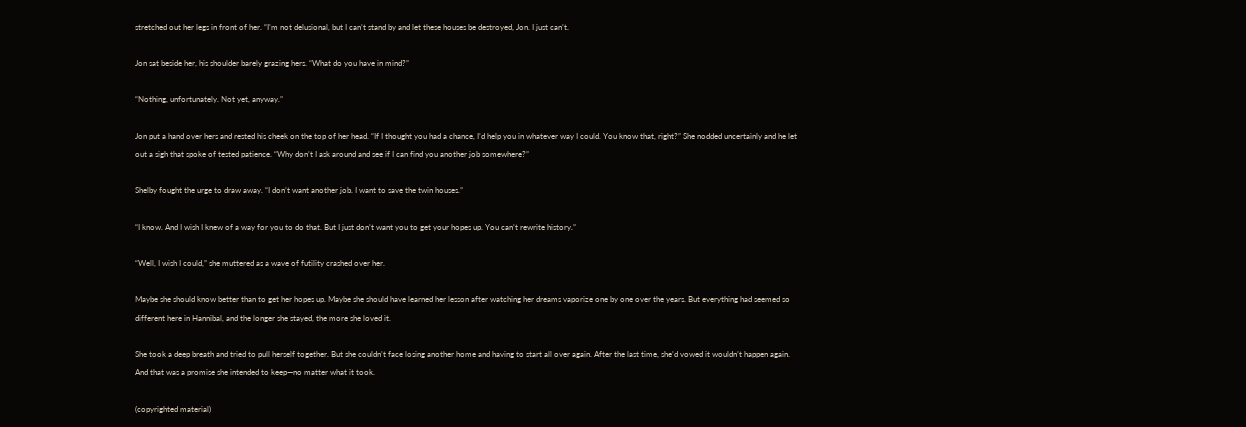stretched out her legs in front of her. “I’m not delusional, but I can’t stand by and let these houses be destroyed, Jon. I just can’t.

Jon sat beside her, his shoulder barely grazing hers. “What do you have in mind?”

“Nothing, unfortunately. Not yet, anyway.”

Jon put a hand over hers and rested his cheek on the top of her head. “If I thought you had a chance, I’d help you in whatever way I could. You know that, right?” She nodded uncertainly and he let out a sigh that spoke of tested patience. “Why don’t I ask around and see if I can find you another job somewhere?”

Shelby fought the urge to draw away. “I don’t want another job. I want to save the twin houses.”

“I know. And I wish I knew of a way for you to do that. But I just don’t want you to get your hopes up. You can’t rewrite history.”

“Well, I wish I could,” she muttered as a wave of futility crashed over her.

Maybe she should know better than to get her hopes up. Maybe she should have learned her lesson after watching her dreams vaporize one by one over the years. But everything had seemed so different here in Hannibal, and the longer she stayed, the more she loved it.

She took a deep breath and tried to pull herself together. But she couldn’t face losing another home and having to start all over again. After the last time, she’d vowed it wouldn’t happen again. And that was a promise she intended to keep—no matter what it took.

(copyrighted material)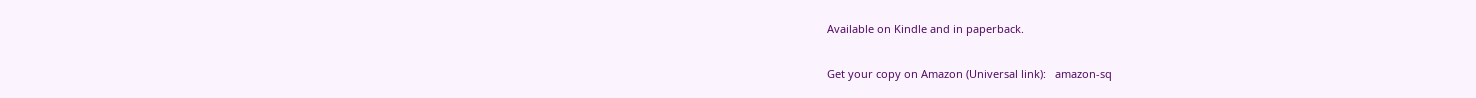Available on Kindle and in paperback.

Get your copy on Amazon (Universal link):   amazon-sq